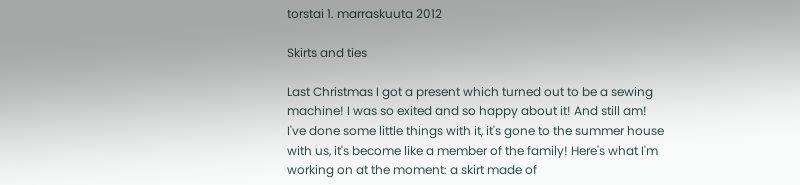torstai 1. marraskuuta 2012

Skirts and ties

Last Christmas I got a present which turned out to be a sewing machine! I was so exited and so happy about it! And still am! I've done some little things with it, it's gone to the summer house with us, it's become like a member of the family! Here's what I'm working on at the moment: a skirt made of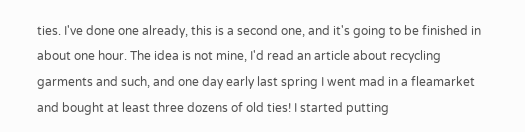ties. I've done one already, this is a second one, and it's going to be finished in about one hour. The idea is not mine, I'd read an article about recycling garments and such, and one day early last spring I went mad in a fleamarket and bought at least three dozens of old ties! I started putting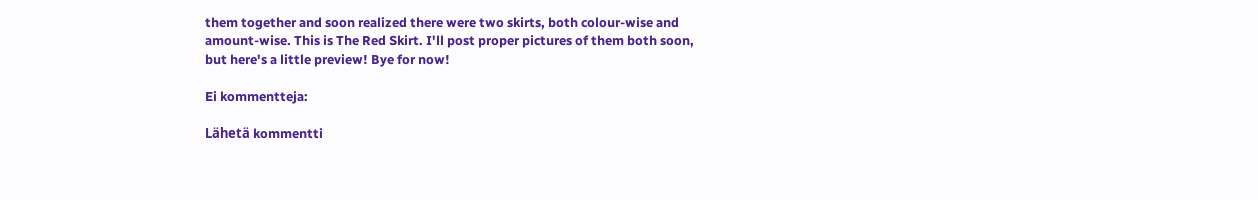them together and soon realized there were two skirts, both colour-wise and amount-wise. This is The Red Skirt. I'll post proper pictures of them both soon, but here's a little preview! Bye for now!

Ei kommentteja:

Lähetä kommentti